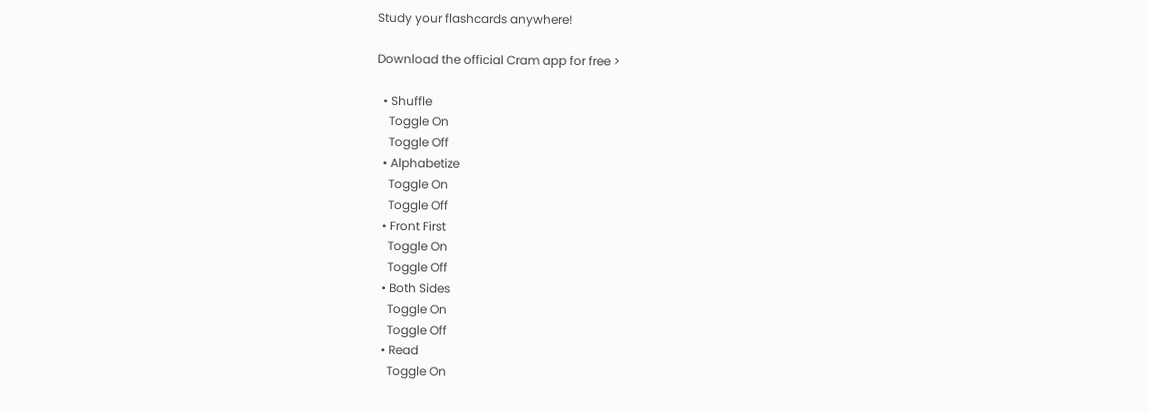Study your flashcards anywhere!

Download the official Cram app for free >

  • Shuffle
    Toggle On
    Toggle Off
  • Alphabetize
    Toggle On
    Toggle Off
  • Front First
    Toggle On
    Toggle Off
  • Both Sides
    Toggle On
    Toggle Off
  • Read
    Toggle On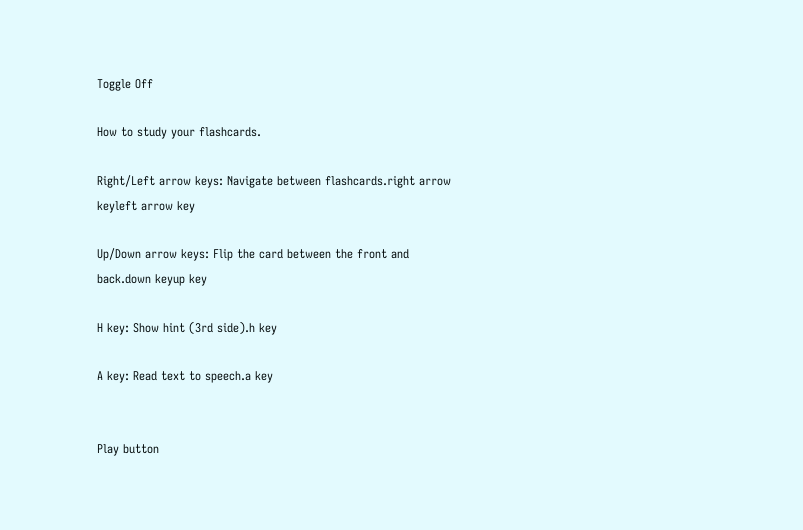Toggle Off

How to study your flashcards.

Right/Left arrow keys: Navigate between flashcards.right arrow keyleft arrow key

Up/Down arrow keys: Flip the card between the front and back.down keyup key

H key: Show hint (3rd side).h key

A key: Read text to speech.a key


Play button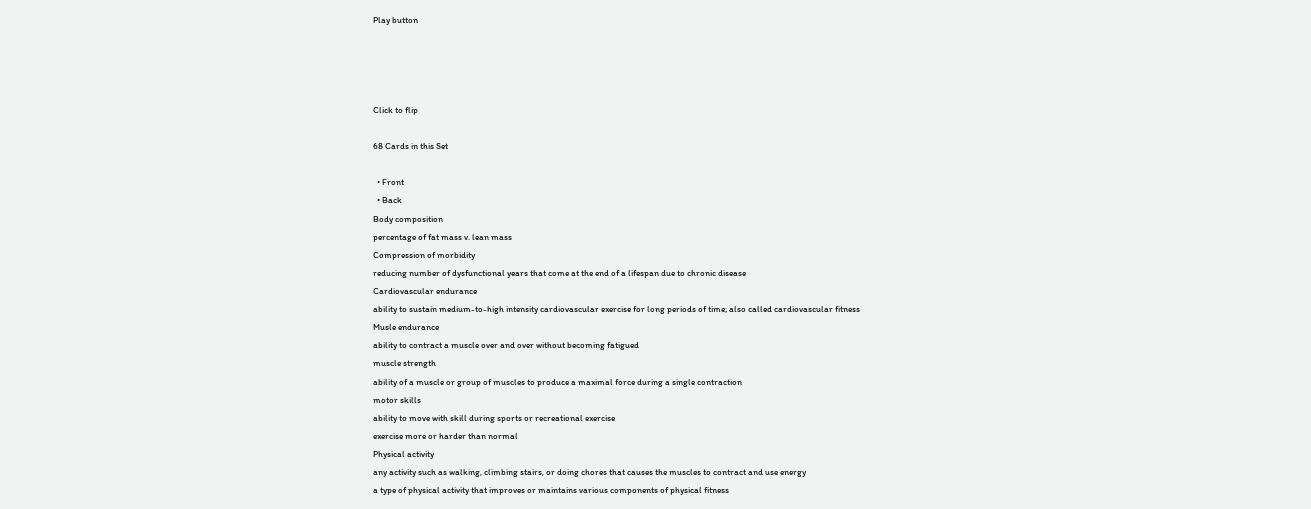Play button




Click to flip

68 Cards in this Set

  • Front
  • Back
Body composition
percentage of fat mass v. lean mass
Compression of morbidity
reducing number of dysfunctional years that come at the end of a lifespan due to chronic disease
Cardiovascular endurance
ability to sustain medium-to-high intensity cardiovascular exercise for long periods of time; also called cardiovascular fitness
Musle endurance
ability to contract a muscle over and over without becoming fatigued
muscle strength
ability of a muscle or group of muscles to produce a maximal force during a single contraction
motor skills
ability to move with skill during sports or recreational exercise
exercise more or harder than normal
Physical activity
any activity such as walking, climbing stairs, or doing chores that causes the muscles to contract and use energy
a type of physical activity that improves or maintains various components of physical fitness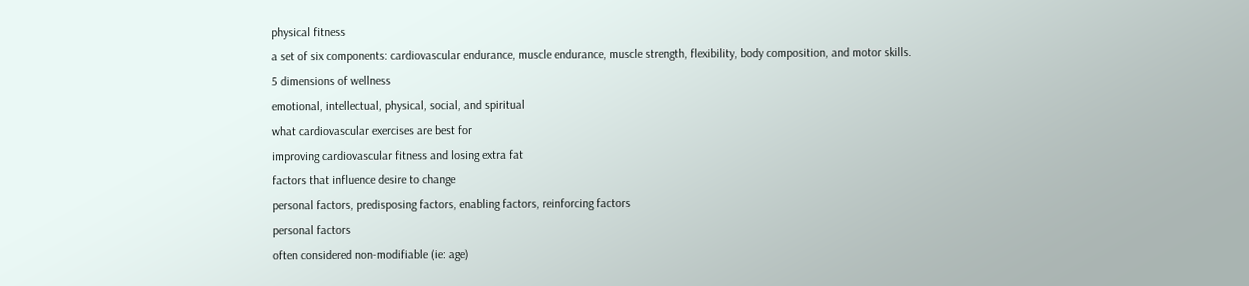physical fitness
a set of six components: cardiovascular endurance, muscle endurance, muscle strength, flexibility, body composition, and motor skills.
5 dimensions of wellness
emotional, intellectual, physical, social, and spiritual
what cardiovascular exercises are best for
improving cardiovascular fitness and losing extra fat
factors that influence desire to change
personal factors, predisposing factors, enabling factors, reinforcing factors
personal factors
often considered non-modifiable (ie: age)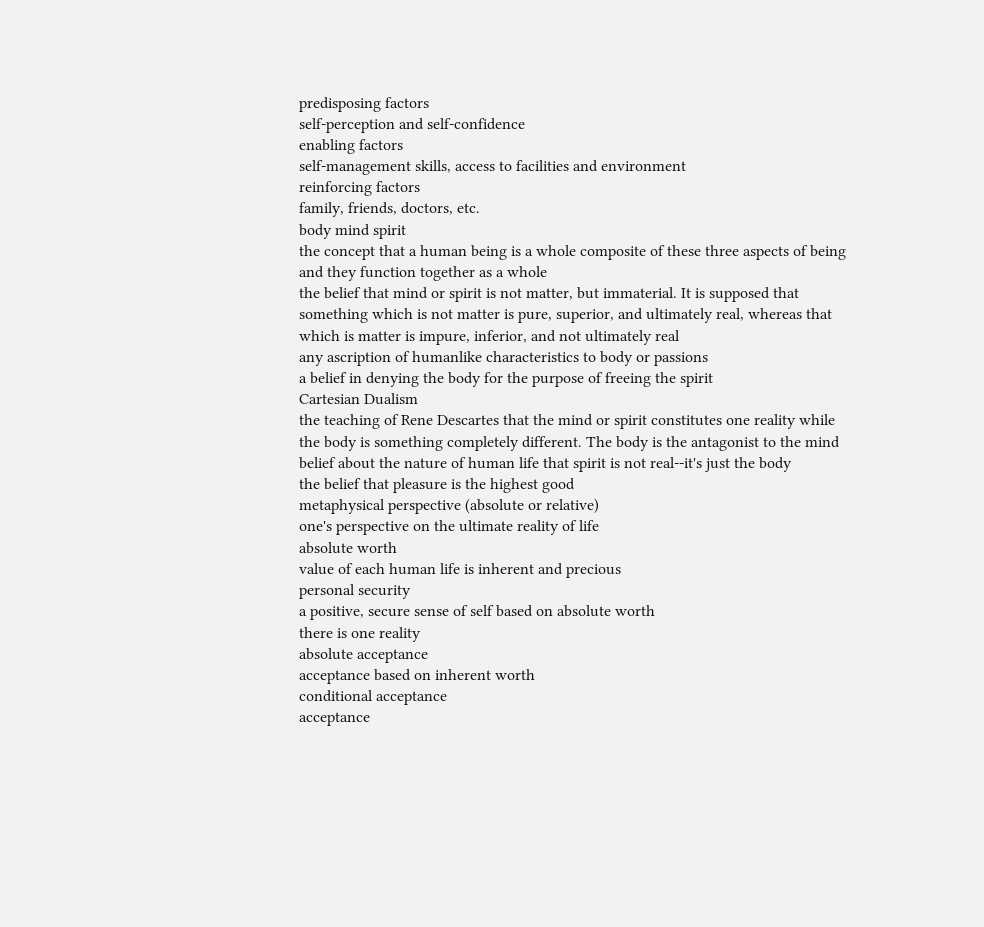predisposing factors
self-perception and self-confidence
enabling factors
self-management skills, access to facilities and environment
reinforcing factors
family, friends, doctors, etc.
body mind spirit
the concept that a human being is a whole composite of these three aspects of being and they function together as a whole
the belief that mind or spirit is not matter, but immaterial. It is supposed that something which is not matter is pure, superior, and ultimately real, whereas that which is matter is impure, inferior, and not ultimately real
any ascription of humanlike characteristics to body or passions
a belief in denying the body for the purpose of freeing the spirit
Cartesian Dualism
the teaching of Rene Descartes that the mind or spirit constitutes one reality while the body is something completely different. The body is the antagonist to the mind
belief about the nature of human life that spirit is not real--it's just the body
the belief that pleasure is the highest good
metaphysical perspective (absolute or relative)
one's perspective on the ultimate reality of life
absolute worth
value of each human life is inherent and precious
personal security
a positive, secure sense of self based on absolute worth
there is one reality
absolute acceptance
acceptance based on inherent worth
conditional acceptance
acceptance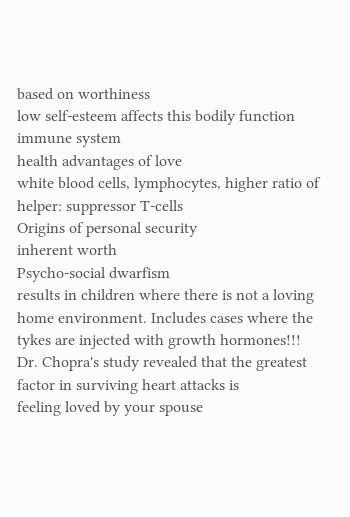based on worthiness
low self-esteem affects this bodily function
immune system
health advantages of love
white blood cells, lymphocytes, higher ratio of helper: suppressor T-cells
Origins of personal security
inherent worth
Psycho-social dwarfism
results in children where there is not a loving home environment. Includes cases where the tykes are injected with growth hormones!!!
Dr. Chopra's study revealed that the greatest factor in surviving heart attacks is
feeling loved by your spouse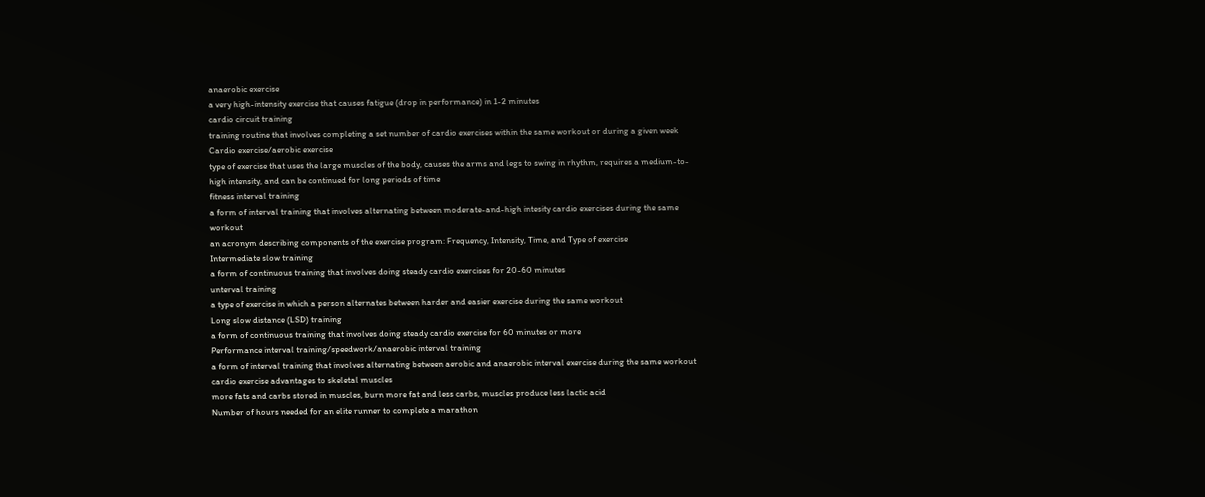anaerobic exercise
a very high-intensity exercise that causes fatigue (drop in performance) in 1-2 minutes
cardio circuit training
training routine that involves completing a set number of cardio exercises within the same workout or during a given week
Cardio exercise/aerobic exercise
type of exercise that uses the large muscles of the body, causes the arms and legs to swing in rhythm, requires a medium-to-high intensity, and can be continued for long periods of time
fitness interval training
a form of interval training that involves alternating between moderate-and-high intesity cardio exercises during the same workout
an acronym describing components of the exercise program: Frequency, Intensity, Time, and Type of exercise
Intermediate slow training
a form of continuous training that involves doing steady cardio exercises for 20-60 minutes
unterval training
a type of exercise in which a person alternates between harder and easier exercise during the same workout
Long slow distance (LSD) training
a form of continuous training that involves doing steady cardio exercise for 60 minutes or more
Performance interval training/speedwork/anaerobic interval training
a form of interval training that involves alternating between aerobic and anaerobic interval exercise during the same workout
cardio exercise advantages to skeletal muscles
more fats and carbs stored in muscles, burn more fat and less carbs, muscles produce less lactic acid
Number of hours needed for an elite runner to complete a marathon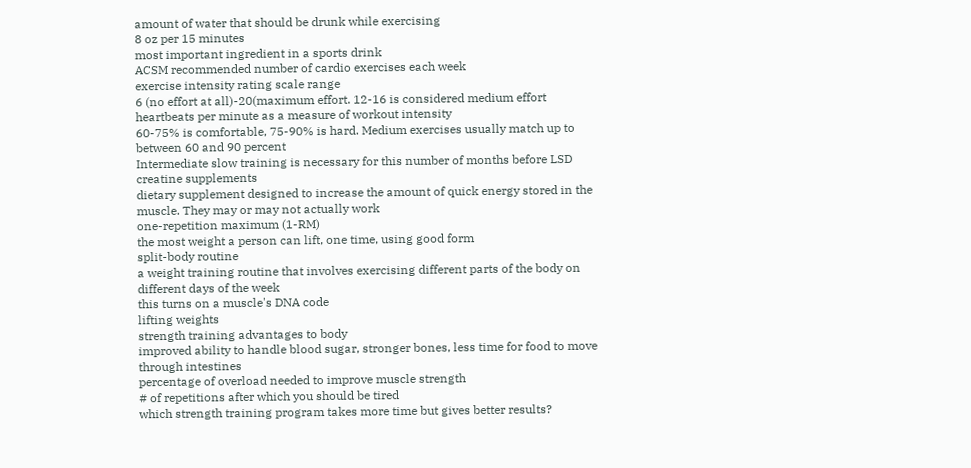amount of water that should be drunk while exercising
8 oz per 15 minutes
most important ingredient in a sports drink
ACSM recommended number of cardio exercises each week
exercise intensity rating scale range
6 (no effort at all)-20(maximum effort. 12-16 is considered medium effort
heartbeats per minute as a measure of workout intensity
60-75% is comfortable, 75-90% is hard. Medium exercises usually match up to between 60 and 90 percent
Intermediate slow training is necessary for this number of months before LSD
creatine supplements
dietary supplement designed to increase the amount of quick energy stored in the muscle. They may or may not actually work
one-repetition maximum (1-RM)
the most weight a person can lift, one time, using good form
split-body routine
a weight training routine that involves exercising different parts of the body on different days of the week
this turns on a muscle's DNA code
lifting weights
strength training advantages to body
improved ability to handle blood sugar, stronger bones, less time for food to move through intestines
percentage of overload needed to improve muscle strength
# of repetitions after which you should be tired
which strength training program takes more time but gives better results?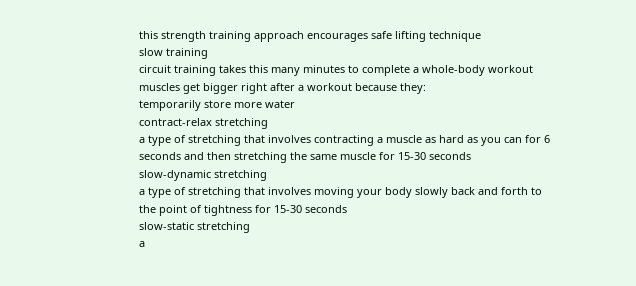this strength training approach encourages safe lifting technique
slow training
circuit training takes this many minutes to complete a whole-body workout
muscles get bigger right after a workout because they:
temporarily store more water
contract-relax stretching
a type of stretching that involves contracting a muscle as hard as you can for 6 seconds and then stretching the same muscle for 15-30 seconds
slow-dynamic stretching
a type of stretching that involves moving your body slowly back and forth to the point of tightness for 15-30 seconds
slow-static stretching
a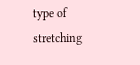type of stretching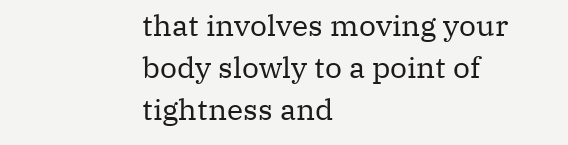that involves moving your body slowly to a point of tightness and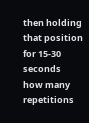then holding that position for 15-30 seconds
how many repetitions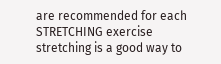are recommended for each STRETCHING exercise
stretching is a good way to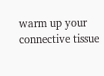warm up your
connective tissue